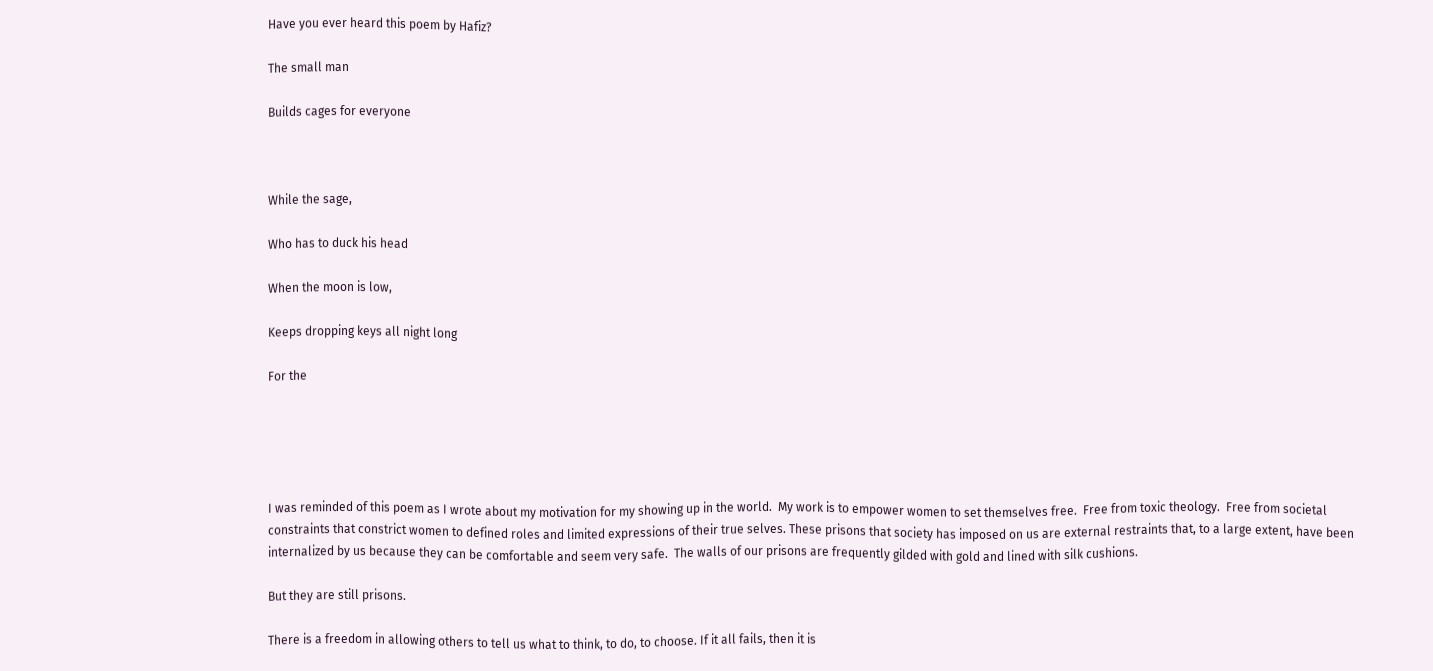Have you ever heard this poem by Hafiz?

The small man

Builds cages for everyone



While the sage,

Who has to duck his head

When the moon is low,

Keeps dropping keys all night long

For the





I was reminded of this poem as I wrote about my motivation for my showing up in the world.  My work is to empower women to set themselves free.  Free from toxic theology.  Free from societal constraints that constrict women to defined roles and limited expressions of their true selves. These prisons that society has imposed on us are external restraints that, to a large extent, have been internalized by us because they can be comfortable and seem very safe.  The walls of our prisons are frequently gilded with gold and lined with silk cushions.

But they are still prisons.

There is a freedom in allowing others to tell us what to think, to do, to choose. If it all fails, then it is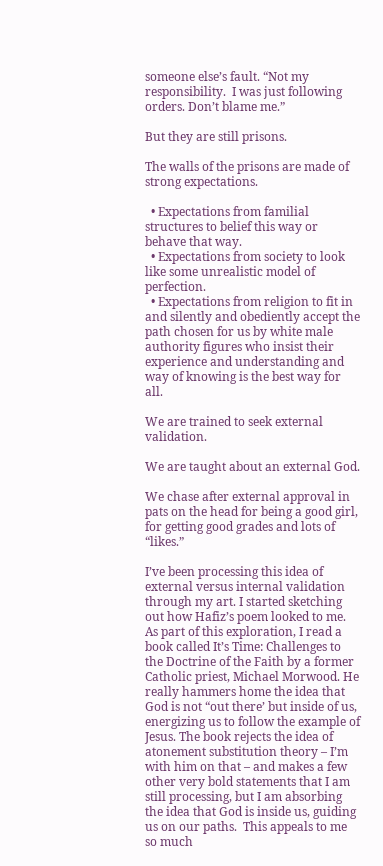someone else’s fault. “Not my responsibility.  I was just following orders. Don’t blame me.”

But they are still prisons.

The walls of the prisons are made of strong expectations.

  • Expectations from familial structures to belief this way or behave that way.
  • Expectations from society to look like some unrealistic model of perfection.
  • Expectations from religion to fit in and silently and obediently accept the path chosen for us by white male authority figures who insist their experience and understanding and way of knowing is the best way for all.

We are trained to seek external validation.

We are taught about an external God.

We chase after external approval in pats on the head for being a good girl, for getting good grades and lots of “likes.”

I’ve been processing this idea of external versus internal validation through my art. I started sketching out how Hafiz’s poem looked to me. As part of this exploration, I read a book called It’s Time: Challenges to the Doctrine of the Faith by a former Catholic priest, Michael Morwood. He really hammers home the idea that God is not “out there’ but inside of us, energizing us to follow the example of Jesus. The book rejects the idea of atonement substitution theory – I’m with him on that – and makes a few other very bold statements that I am still processing, but I am absorbing the idea that God is inside us, guiding us on our paths.  This appeals to me so much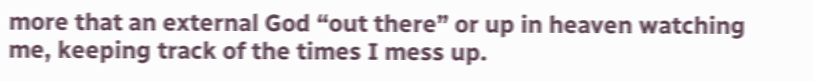more that an external God “out there” or up in heaven watching me, keeping track of the times I mess up.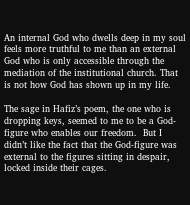An internal God who dwells deep in my soul feels more truthful to me than an external God who is only accessible through the mediation of the institutional church. That is not how God has shown up in my life.

The sage in Hafiz’s poem, the one who is dropping keys, seemed to me to be a God-figure who enables our freedom.  But I didn’t like the fact that the God-figure was external to the figures sitting in despair, locked inside their cages.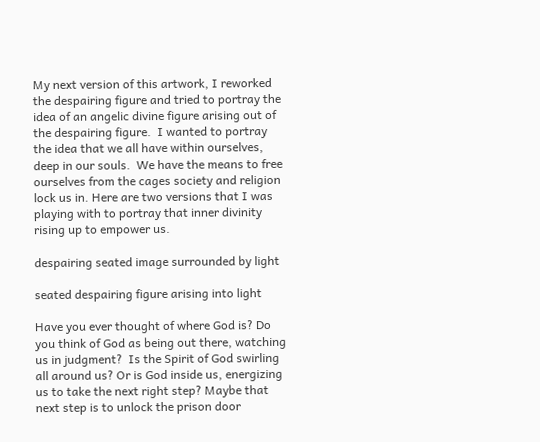My next version of this artwork, I reworked the despairing figure and tried to portray the idea of an angelic divine figure arising out of the despairing figure.  I wanted to portray the idea that we all have within ourselves, deep in our souls.  We have the means to free ourselves from the cages society and religion lock us in. Here are two versions that I was playing with to portray that inner divinity rising up to empower us.

despairing seated image surrounded by light

seated despairing figure arising into light

Have you ever thought of where God is? Do you think of God as being out there, watching us in judgment?  Is the Spirit of God swirling all around us? Or is God inside us, energizing us to take the next right step? Maybe that next step is to unlock the prison door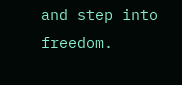and step into freedom.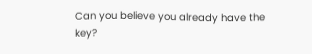Can you believe you already have the key?